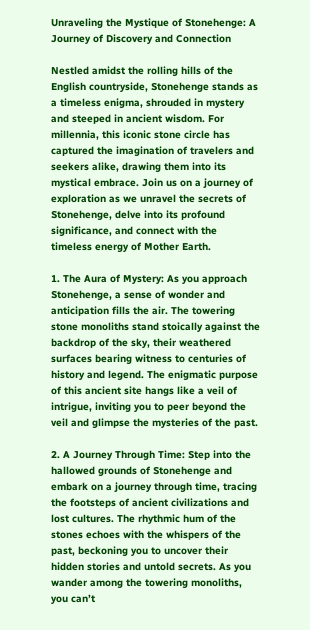Unraveling the Mystique of Stonehenge: A Journey of Discovery and Connection

Nestled amidst the rolling hills of the English countryside, Stonehenge stands as a timeless enigma, shrouded in mystery and steeped in ancient wisdom. For millennia, this iconic stone circle has captured the imagination of travelers and seekers alike, drawing them into its mystical embrace. Join us on a journey of exploration as we unravel the secrets of Stonehenge, delve into its profound significance, and connect with the timeless energy of Mother Earth.

1. The Aura of Mystery: As you approach Stonehenge, a sense of wonder and anticipation fills the air. The towering stone monoliths stand stoically against the backdrop of the sky, their weathered surfaces bearing witness to centuries of history and legend. The enigmatic purpose of this ancient site hangs like a veil of intrigue, inviting you to peer beyond the veil and glimpse the mysteries of the past.

2. A Journey Through Time: Step into the hallowed grounds of Stonehenge and embark on a journey through time, tracing the footsteps of ancient civilizations and lost cultures. The rhythmic hum of the stones echoes with the whispers of the past, beckoning you to uncover their hidden stories and untold secrets. As you wander among the towering monoliths, you can’t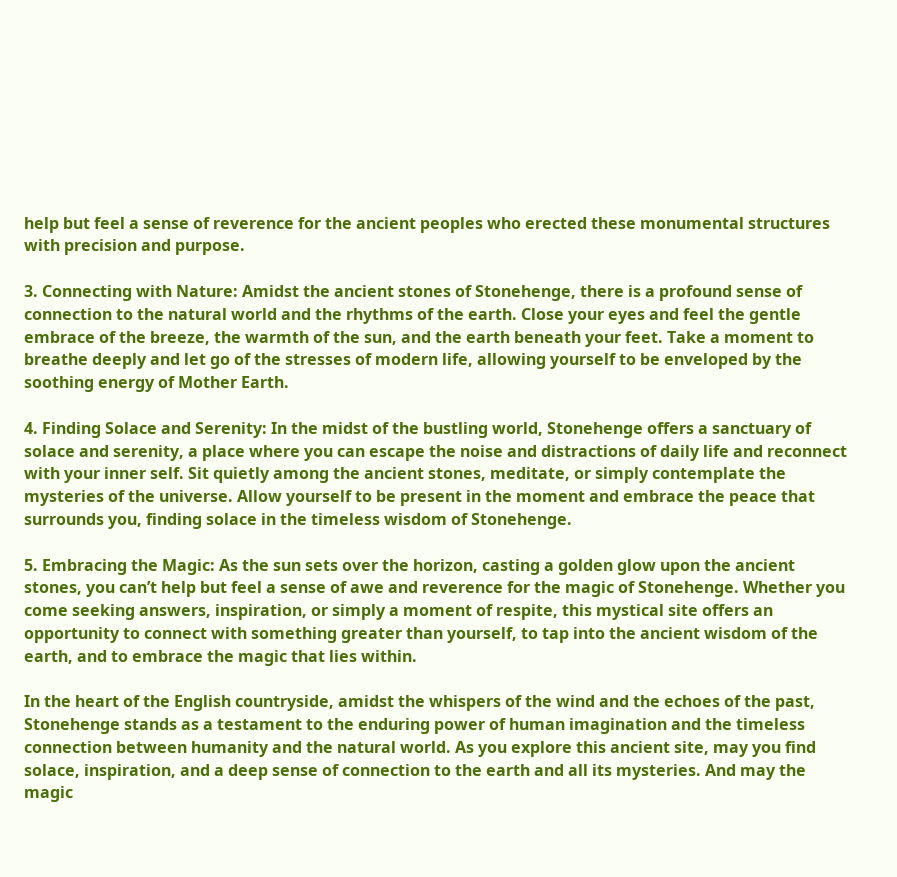help but feel a sense of reverence for the ancient peoples who erected these monumental structures with precision and purpose.

3. Connecting with Nature: Amidst the ancient stones of Stonehenge, there is a profound sense of connection to the natural world and the rhythms of the earth. Close your eyes and feel the gentle embrace of the breeze, the warmth of the sun, and the earth beneath your feet. Take a moment to breathe deeply and let go of the stresses of modern life, allowing yourself to be enveloped by the soothing energy of Mother Earth.

4. Finding Solace and Serenity: In the midst of the bustling world, Stonehenge offers a sanctuary of solace and serenity, a place where you can escape the noise and distractions of daily life and reconnect with your inner self. Sit quietly among the ancient stones, meditate, or simply contemplate the mysteries of the universe. Allow yourself to be present in the moment and embrace the peace that surrounds you, finding solace in the timeless wisdom of Stonehenge.

5. Embracing the Magic: As the sun sets over the horizon, casting a golden glow upon the ancient stones, you can’t help but feel a sense of awe and reverence for the magic of Stonehenge. Whether you come seeking answers, inspiration, or simply a moment of respite, this mystical site offers an opportunity to connect with something greater than yourself, to tap into the ancient wisdom of the earth, and to embrace the magic that lies within.

In the heart of the English countryside, amidst the whispers of the wind and the echoes of the past, Stonehenge stands as a testament to the enduring power of human imagination and the timeless connection between humanity and the natural world. As you explore this ancient site, may you find solace, inspiration, and a deep sense of connection to the earth and all its mysteries. And may the magic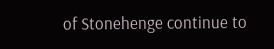of Stonehenge continue to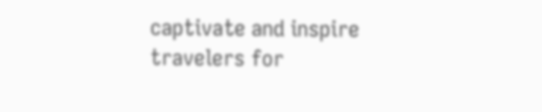captivate and inspire travelers for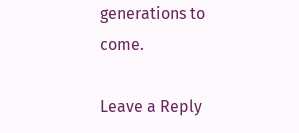generations to come.

Leave a Reply